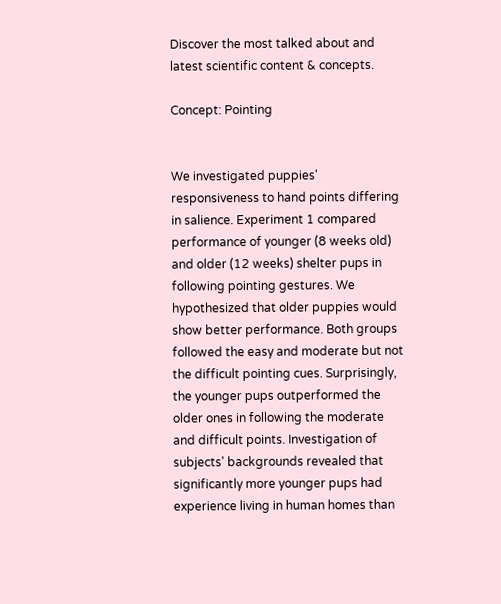Discover the most talked about and latest scientific content & concepts.

Concept: Pointing


We investigated puppies' responsiveness to hand points differing in salience. Experiment 1 compared performance of younger (8 weeks old) and older (12 weeks) shelter pups in following pointing gestures. We hypothesized that older puppies would show better performance. Both groups followed the easy and moderate but not the difficult pointing cues. Surprisingly, the younger pups outperformed the older ones in following the moderate and difficult points. Investigation of subjects' backgrounds revealed that significantly more younger pups had experience living in human homes than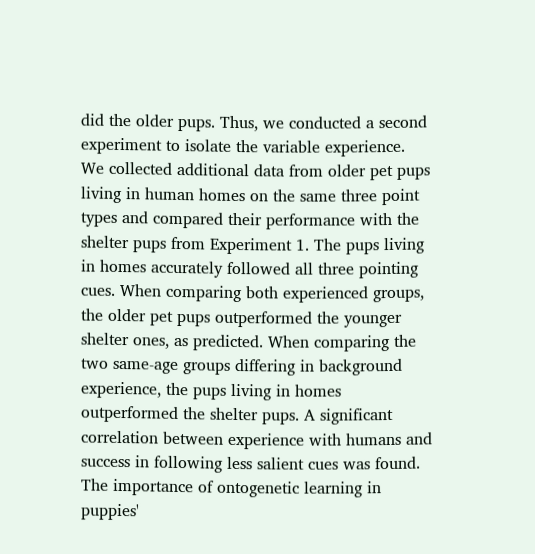did the older pups. Thus, we conducted a second experiment to isolate the variable experience. We collected additional data from older pet pups living in human homes on the same three point types and compared their performance with the shelter pups from Experiment 1. The pups living in homes accurately followed all three pointing cues. When comparing both experienced groups, the older pet pups outperformed the younger shelter ones, as predicted. When comparing the two same-age groups differing in background experience, the pups living in homes outperformed the shelter pups. A significant correlation between experience with humans and success in following less salient cues was found. The importance of ontogenetic learning in puppies'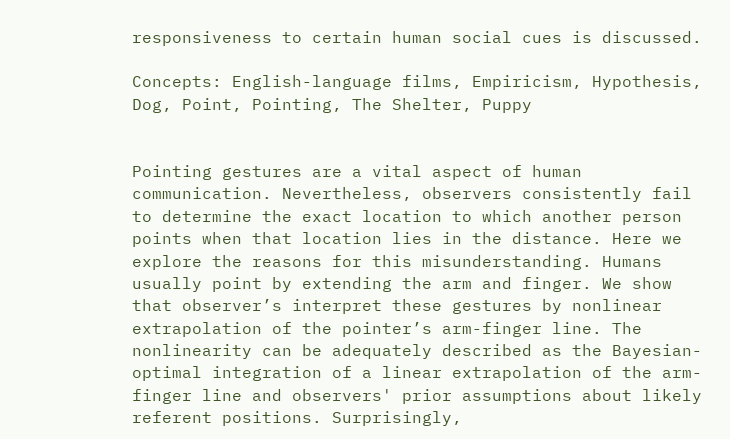responsiveness to certain human social cues is discussed.

Concepts: English-language films, Empiricism, Hypothesis, Dog, Point, Pointing, The Shelter, Puppy


Pointing gestures are a vital aspect of human communication. Nevertheless, observers consistently fail to determine the exact location to which another person points when that location lies in the distance. Here we explore the reasons for this misunderstanding. Humans usually point by extending the arm and finger. We show that observer’s interpret these gestures by nonlinear extrapolation of the pointer’s arm-finger line. The nonlinearity can be adequately described as the Bayesian-optimal integration of a linear extrapolation of the arm-finger line and observers' prior assumptions about likely referent positions. Surprisingly,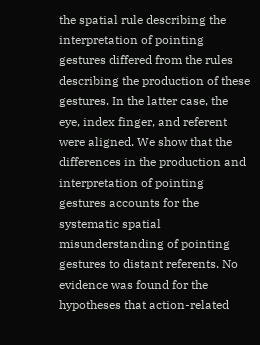the spatial rule describing the interpretation of pointing gestures differed from the rules describing the production of these gestures. In the latter case, the eye, index finger, and referent were aligned. We show that the differences in the production and interpretation of pointing gestures accounts for the systematic spatial misunderstanding of pointing gestures to distant referents. No evidence was found for the hypotheses that action-related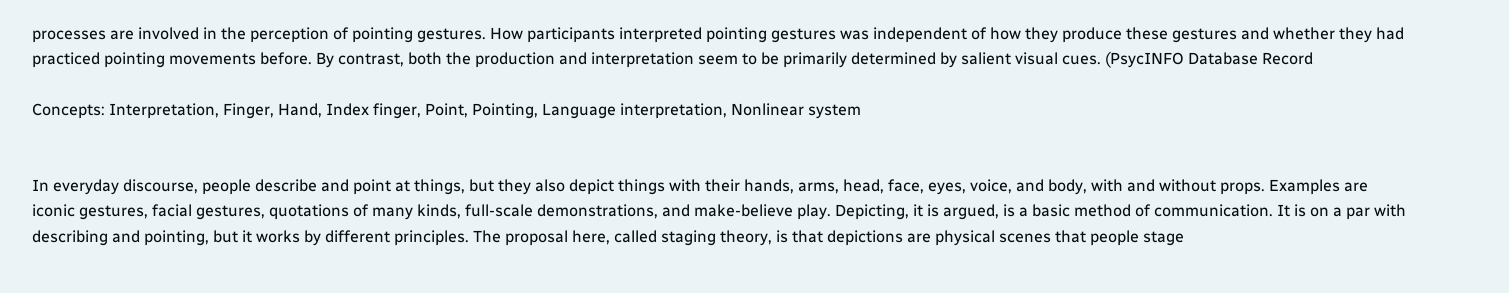processes are involved in the perception of pointing gestures. How participants interpreted pointing gestures was independent of how they produce these gestures and whether they had practiced pointing movements before. By contrast, both the production and interpretation seem to be primarily determined by salient visual cues. (PsycINFO Database Record

Concepts: Interpretation, Finger, Hand, Index finger, Point, Pointing, Language interpretation, Nonlinear system


In everyday discourse, people describe and point at things, but they also depict things with their hands, arms, head, face, eyes, voice, and body, with and without props. Examples are iconic gestures, facial gestures, quotations of many kinds, full-scale demonstrations, and make-believe play. Depicting, it is argued, is a basic method of communication. It is on a par with describing and pointing, but it works by different principles. The proposal here, called staging theory, is that depictions are physical scenes that people stage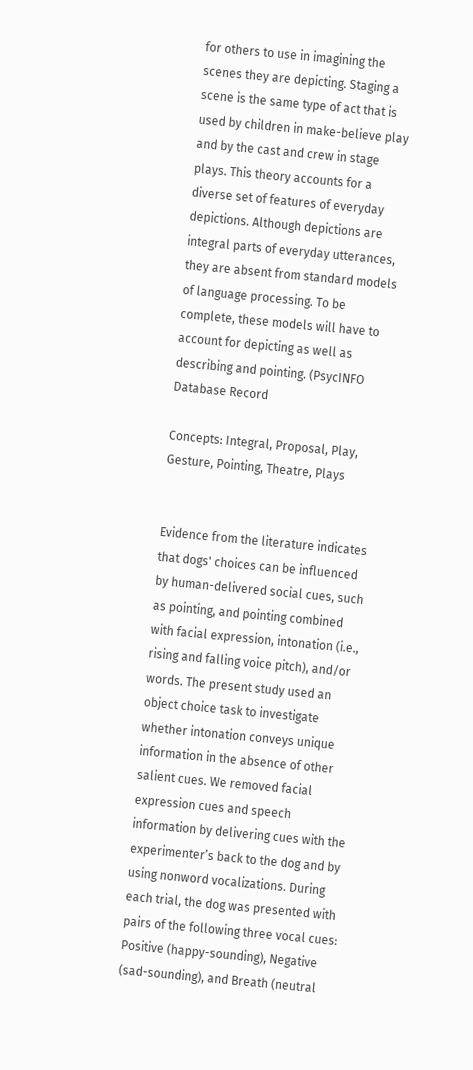for others to use in imagining the scenes they are depicting. Staging a scene is the same type of act that is used by children in make-believe play and by the cast and crew in stage plays. This theory accounts for a diverse set of features of everyday depictions. Although depictions are integral parts of everyday utterances, they are absent from standard models of language processing. To be complete, these models will have to account for depicting as well as describing and pointing. (PsycINFO Database Record

Concepts: Integral, Proposal, Play, Gesture, Pointing, Theatre, Plays


Evidence from the literature indicates that dogs' choices can be influenced by human-delivered social cues, such as pointing, and pointing combined with facial expression, intonation (i.e., rising and falling voice pitch), and/or words. The present study used an object choice task to investigate whether intonation conveys unique information in the absence of other salient cues. We removed facial expression cues and speech information by delivering cues with the experimenter’s back to the dog and by using nonword vocalizations. During each trial, the dog was presented with pairs of the following three vocal cues: Positive (happy-sounding), Negative (sad-sounding), and Breath (neutral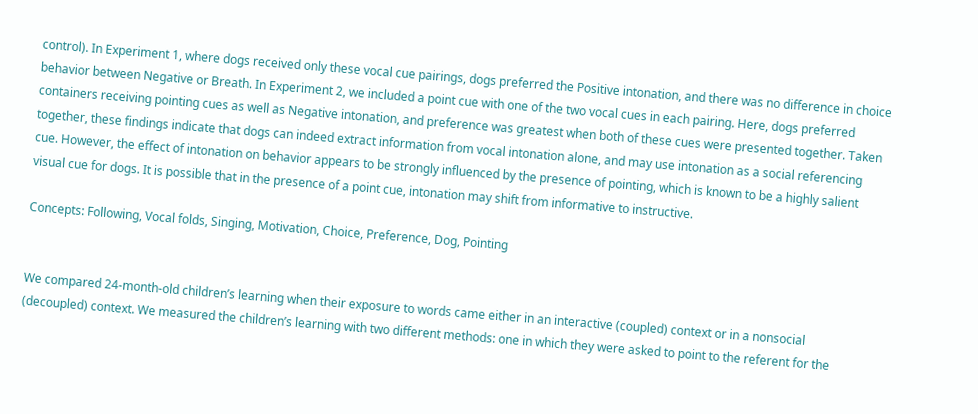control). In Experiment 1, where dogs received only these vocal cue pairings, dogs preferred the Positive intonation, and there was no difference in choice behavior between Negative or Breath. In Experiment 2, we included a point cue with one of the two vocal cues in each pairing. Here, dogs preferred containers receiving pointing cues as well as Negative intonation, and preference was greatest when both of these cues were presented together. Taken together, these findings indicate that dogs can indeed extract information from vocal intonation alone, and may use intonation as a social referencing cue. However, the effect of intonation on behavior appears to be strongly influenced by the presence of pointing, which is known to be a highly salient visual cue for dogs. It is possible that in the presence of a point cue, intonation may shift from informative to instructive.

Concepts: Following, Vocal folds, Singing, Motivation, Choice, Preference, Dog, Pointing


We compared 24-month-old children’s learning when their exposure to words came either in an interactive (coupled) context or in a nonsocial (decoupled) context. We measured the children’s learning with two different methods: one in which they were asked to point to the referent for the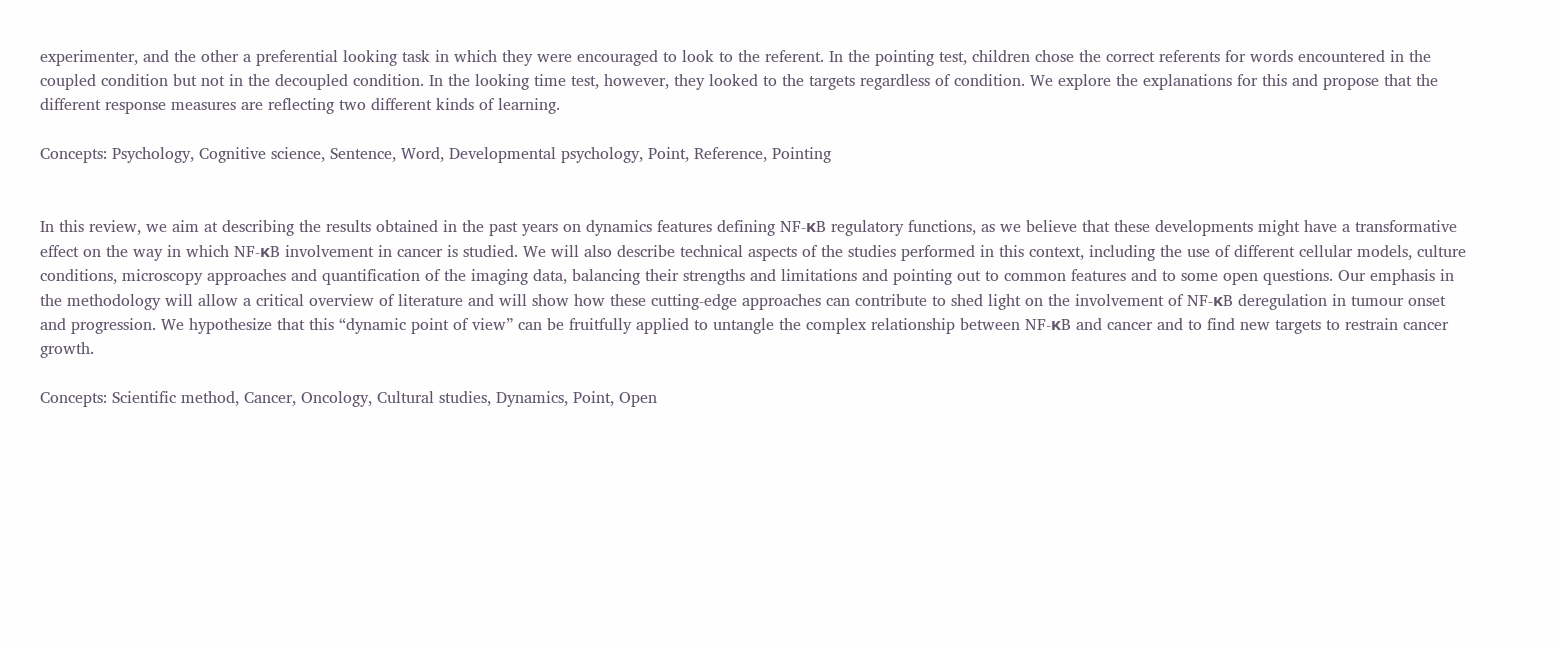experimenter, and the other a preferential looking task in which they were encouraged to look to the referent. In the pointing test, children chose the correct referents for words encountered in the coupled condition but not in the decoupled condition. In the looking time test, however, they looked to the targets regardless of condition. We explore the explanations for this and propose that the different response measures are reflecting two different kinds of learning.

Concepts: Psychology, Cognitive science, Sentence, Word, Developmental psychology, Point, Reference, Pointing


In this review, we aim at describing the results obtained in the past years on dynamics features defining NF-κB regulatory functions, as we believe that these developments might have a transformative effect on the way in which NF-κB involvement in cancer is studied. We will also describe technical aspects of the studies performed in this context, including the use of different cellular models, culture conditions, microscopy approaches and quantification of the imaging data, balancing their strengths and limitations and pointing out to common features and to some open questions. Our emphasis in the methodology will allow a critical overview of literature and will show how these cutting-edge approaches can contribute to shed light on the involvement of NF-κB deregulation in tumour onset and progression. We hypothesize that this “dynamic point of view” can be fruitfully applied to untangle the complex relationship between NF-κB and cancer and to find new targets to restrain cancer growth.

Concepts: Scientific method, Cancer, Oncology, Cultural studies, Dynamics, Point, Open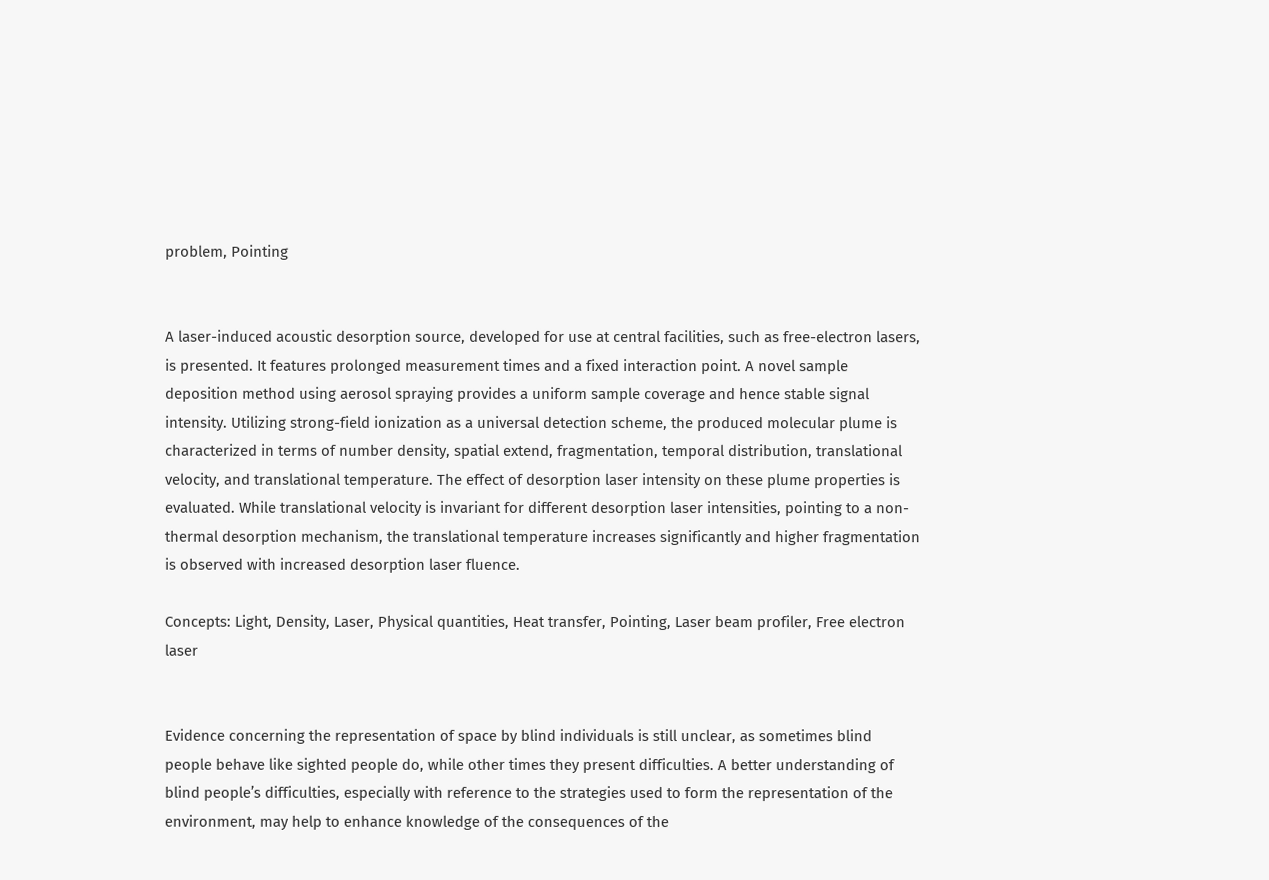problem, Pointing


A laser-induced acoustic desorption source, developed for use at central facilities, such as free-electron lasers, is presented. It features prolonged measurement times and a fixed interaction point. A novel sample deposition method using aerosol spraying provides a uniform sample coverage and hence stable signal intensity. Utilizing strong-field ionization as a universal detection scheme, the produced molecular plume is characterized in terms of number density, spatial extend, fragmentation, temporal distribution, translational velocity, and translational temperature. The effect of desorption laser intensity on these plume properties is evaluated. While translational velocity is invariant for different desorption laser intensities, pointing to a non-thermal desorption mechanism, the translational temperature increases significantly and higher fragmentation is observed with increased desorption laser fluence.

Concepts: Light, Density, Laser, Physical quantities, Heat transfer, Pointing, Laser beam profiler, Free electron laser


Evidence concerning the representation of space by blind individuals is still unclear, as sometimes blind people behave like sighted people do, while other times they present difficulties. A better understanding of blind people’s difficulties, especially with reference to the strategies used to form the representation of the environment, may help to enhance knowledge of the consequences of the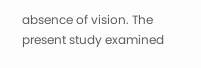absence of vision. The present study examined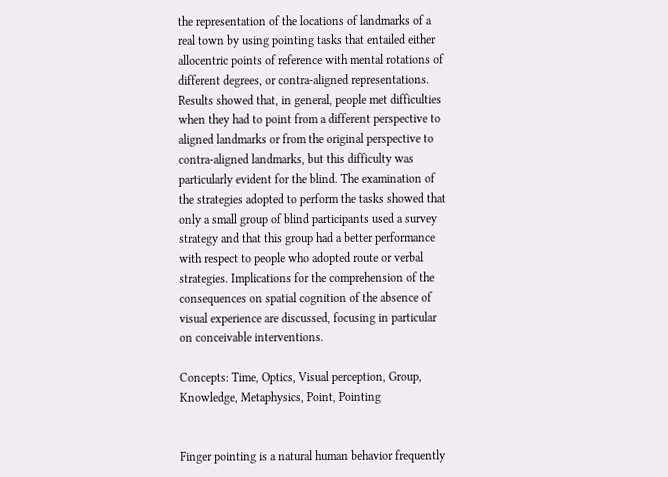the representation of the locations of landmarks of a real town by using pointing tasks that entailed either allocentric points of reference with mental rotations of different degrees, or contra-aligned representations. Results showed that, in general, people met difficulties when they had to point from a different perspective to aligned landmarks or from the original perspective to contra-aligned landmarks, but this difficulty was particularly evident for the blind. The examination of the strategies adopted to perform the tasks showed that only a small group of blind participants used a survey strategy and that this group had a better performance with respect to people who adopted route or verbal strategies. Implications for the comprehension of the consequences on spatial cognition of the absence of visual experience are discussed, focusing in particular on conceivable interventions.

Concepts: Time, Optics, Visual perception, Group, Knowledge, Metaphysics, Point, Pointing


Finger pointing is a natural human behavior frequently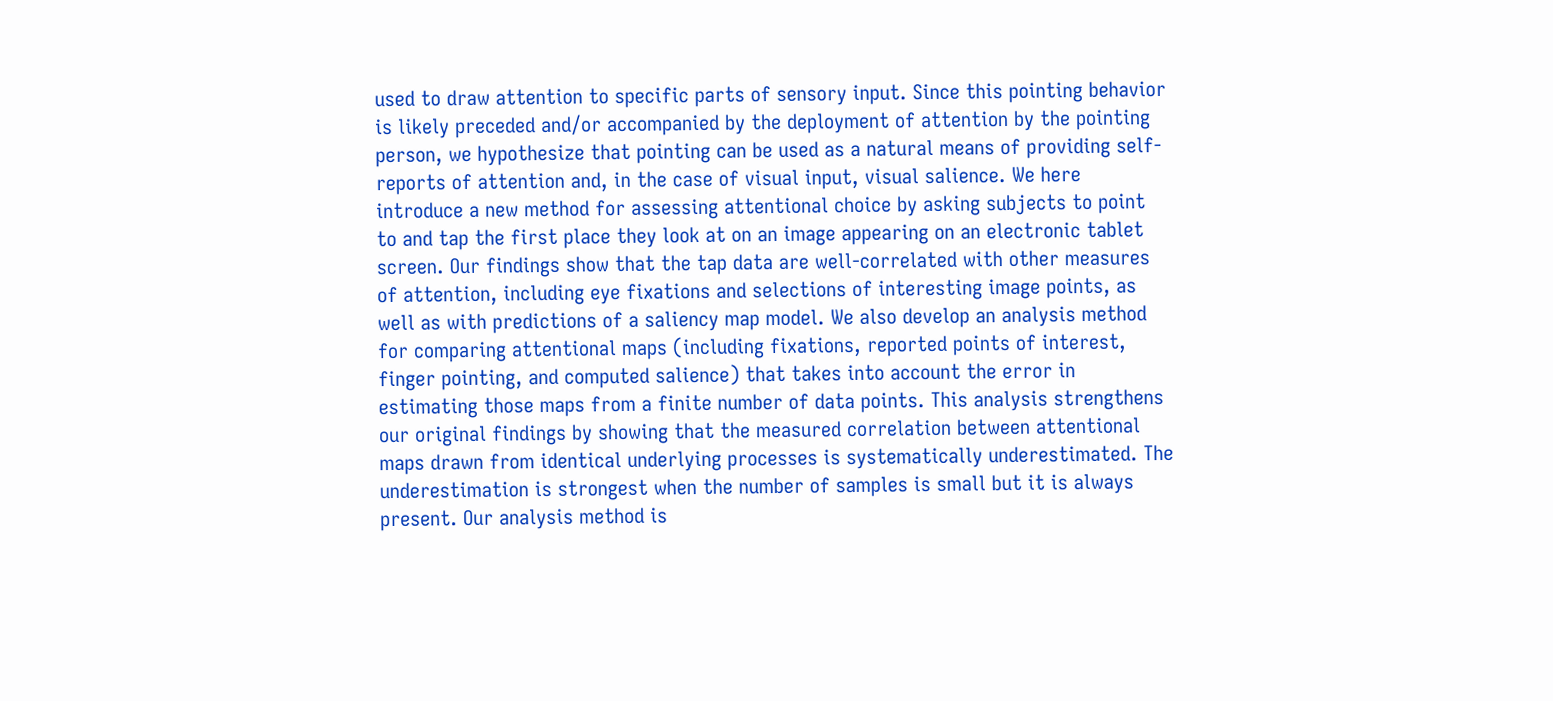used to draw attention to specific parts of sensory input. Since this pointing behavior is likely preceded and/or accompanied by the deployment of attention by the pointing person, we hypothesize that pointing can be used as a natural means of providing self-reports of attention and, in the case of visual input, visual salience. We here introduce a new method for assessing attentional choice by asking subjects to point to and tap the first place they look at on an image appearing on an electronic tablet screen. Our findings show that the tap data are well-correlated with other measures of attention, including eye fixations and selections of interesting image points, as well as with predictions of a saliency map model. We also develop an analysis method for comparing attentional maps (including fixations, reported points of interest, finger pointing, and computed salience) that takes into account the error in estimating those maps from a finite number of data points. This analysis strengthens our original findings by showing that the measured correlation between attentional maps drawn from identical underlying processes is systematically underestimated. The underestimation is strongest when the number of samples is small but it is always present. Our analysis method is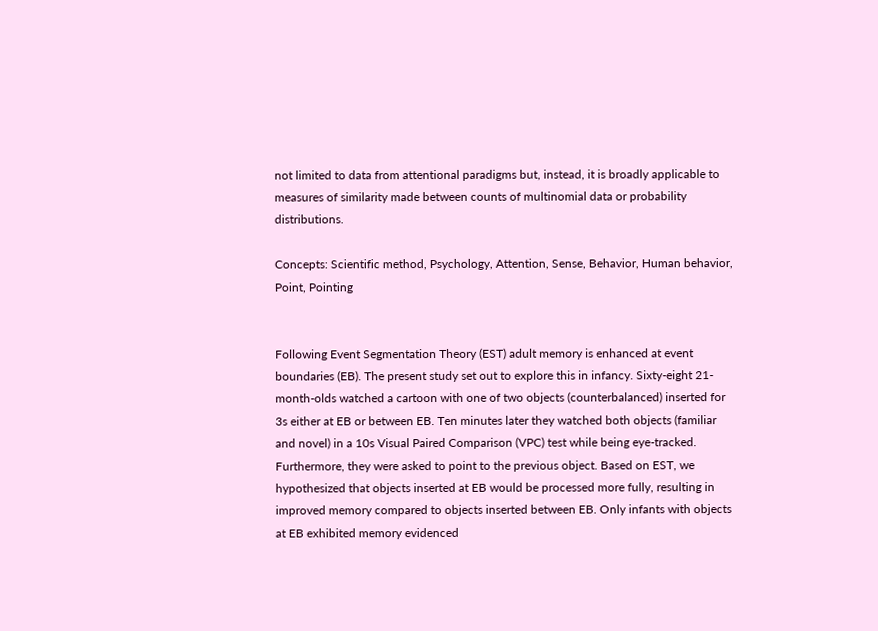not limited to data from attentional paradigms but, instead, it is broadly applicable to measures of similarity made between counts of multinomial data or probability distributions.

Concepts: Scientific method, Psychology, Attention, Sense, Behavior, Human behavior, Point, Pointing


Following Event Segmentation Theory (EST) adult memory is enhanced at event boundaries (EB). The present study set out to explore this in infancy. Sixty-eight 21-month-olds watched a cartoon with one of two objects (counterbalanced) inserted for 3s either at EB or between EB. Ten minutes later they watched both objects (familiar and novel) in a 10s Visual Paired Comparison (VPC) test while being eye-tracked. Furthermore, they were asked to point to the previous object. Based on EST, we hypothesized that objects inserted at EB would be processed more fully, resulting in improved memory compared to objects inserted between EB. Only infants with objects at EB exhibited memory evidenced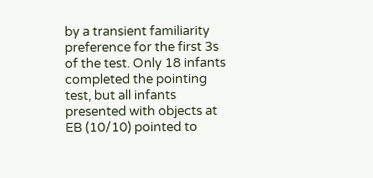by a transient familiarity preference for the first 3s of the test. Only 18 infants completed the pointing test, but all infants presented with objects at EB (10/10) pointed to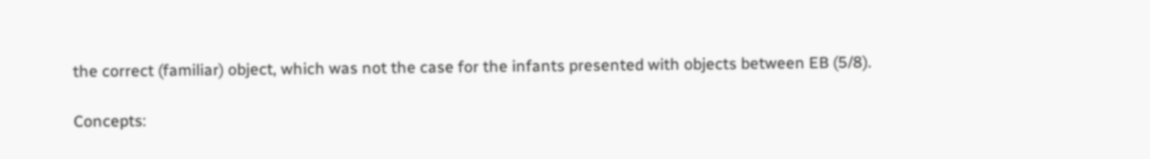the correct (familiar) object, which was not the case for the infants presented with objects between EB (5/8).

Concepts: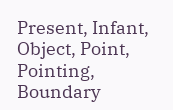Present, Infant, Object, Point, Pointing, Boundary